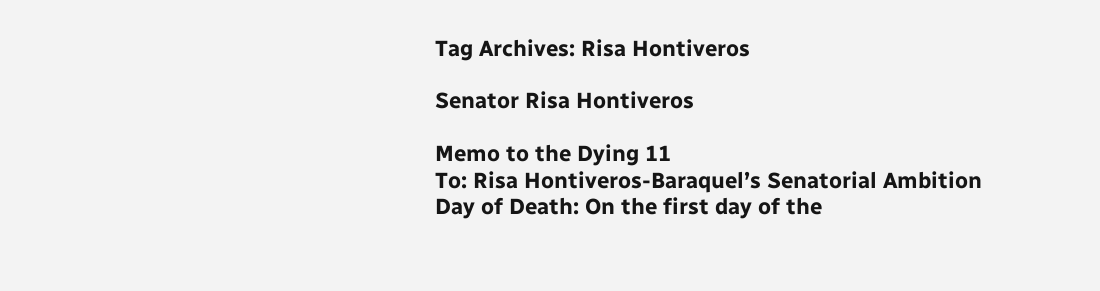Tag Archives: Risa Hontiveros

Senator Risa Hontiveros

Memo to the Dying 11
To: Risa Hontiveros-Baraquel’s Senatorial Ambition
Day of Death: On the first day of the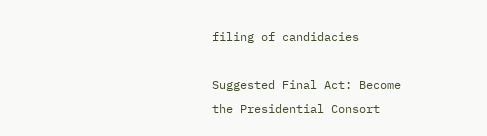filing of candidacies

Suggested Final Act: Become the Presidential Consort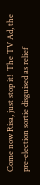Come now Risa, just stop it!  The TV Ad, the pre-election sortie disguised as relief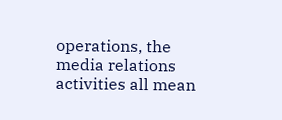operations, the media relations activities all mean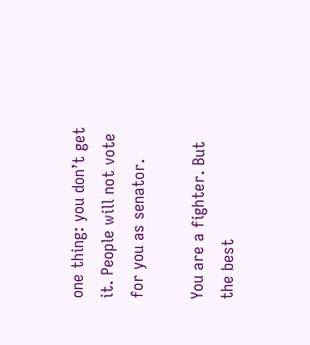one thing: you don’t get it. People will not vote for you as senator.

You are a fighter. But the best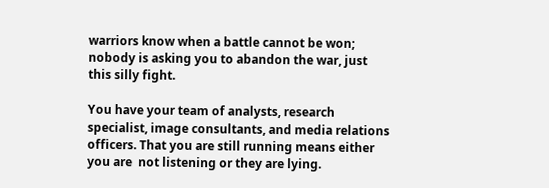warriors know when a battle cannot be won; nobody is asking you to abandon the war, just this silly fight.

You have your team of analysts, research specialist, image consultants, and media relations officers. That you are still running means either you are  not listening or they are lying.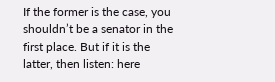If the former is the case, you shouldn’t be a senator in the first place. But if it is the latter, then listen: here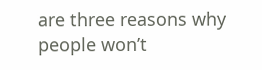are three reasons why people won’t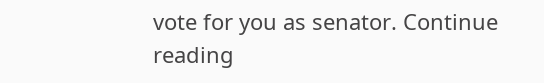vote for you as senator. Continue reading